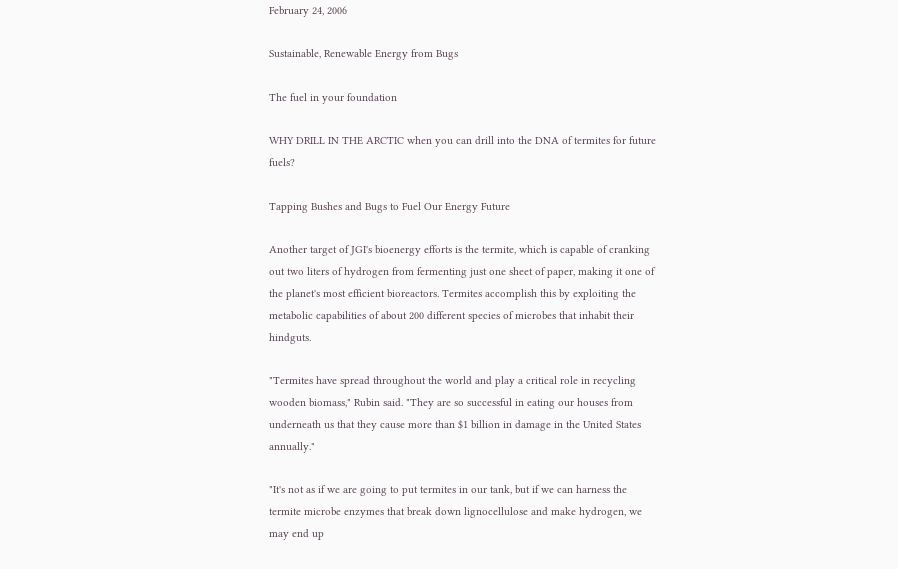February 24, 2006

Sustainable, Renewable Energy from Bugs

The fuel in your foundation

WHY DRILL IN THE ARCTIC when you can drill into the DNA of termites for future fuels?

Tapping Bushes and Bugs to Fuel Our Energy Future

Another target of JGI's bioenergy efforts is the termite, which is capable of cranking out two liters of hydrogen from fermenting just one sheet of paper, making it one of the planet's most efficient bioreactors. Termites accomplish this by exploiting the metabolic capabilities of about 200 different species of microbes that inhabit their hindguts.

"Termites have spread throughout the world and play a critical role in recycling wooden biomass," Rubin said. "They are so successful in eating our houses from underneath us that they cause more than $1 billion in damage in the United States annually."

"It's not as if we are going to put termites in our tank, but if we can harness the termite microbe enzymes that break down lignocellulose and make hydrogen, we may end up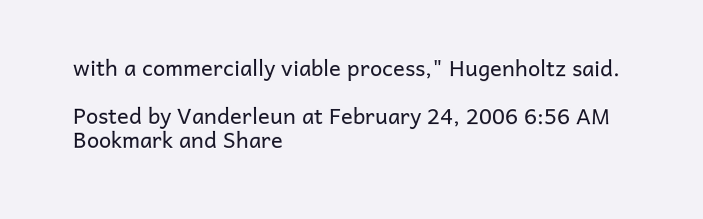with a commercially viable process," Hugenholtz said.

Posted by Vanderleun at February 24, 2006 6:56 AM
Bookmark and Share